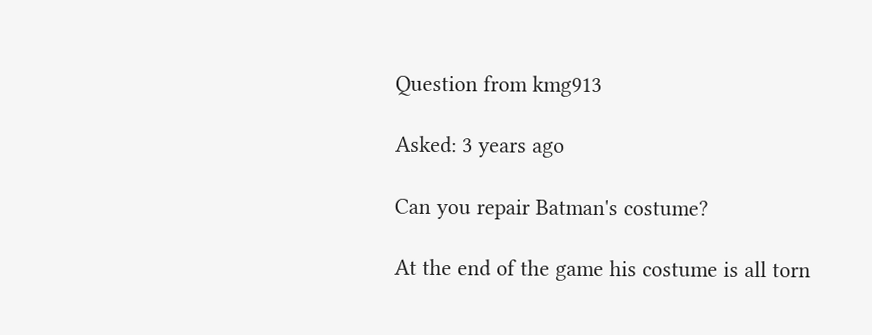Question from kmg913

Asked: 3 years ago

Can you repair Batman's costume?

At the end of the game his costume is all torn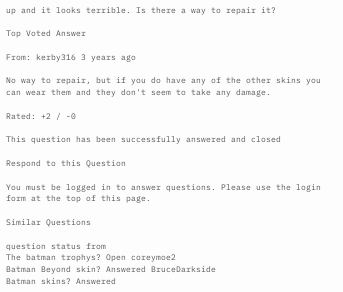up and it looks terrible. Is there a way to repair it?

Top Voted Answer

From: kerby316 3 years ago

No way to repair, but if you do have any of the other skins you can wear them and they don't seem to take any damage.

Rated: +2 / -0

This question has been successfully answered and closed

Respond to this Question

You must be logged in to answer questions. Please use the login form at the top of this page.

Similar Questions

question status from
The batman trophys? Open coreymoe2
Batman Beyond skin? Answered BruceDarkside
Batman skins? Answered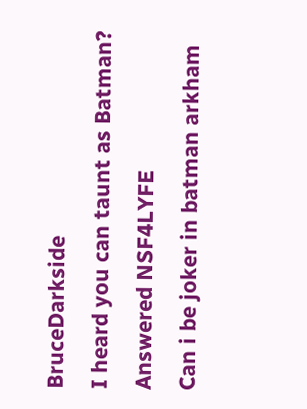BruceDarkside
I heard you can taunt as Batman? Answered NSF4LYFE
Can i be joker in batman arkham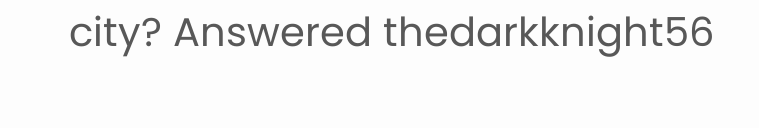city? Answered thedarkknight56